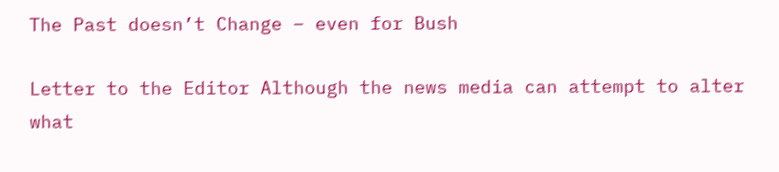The Past doesn’t Change – even for Bush

Letter to the Editor Although the news media can attempt to alter what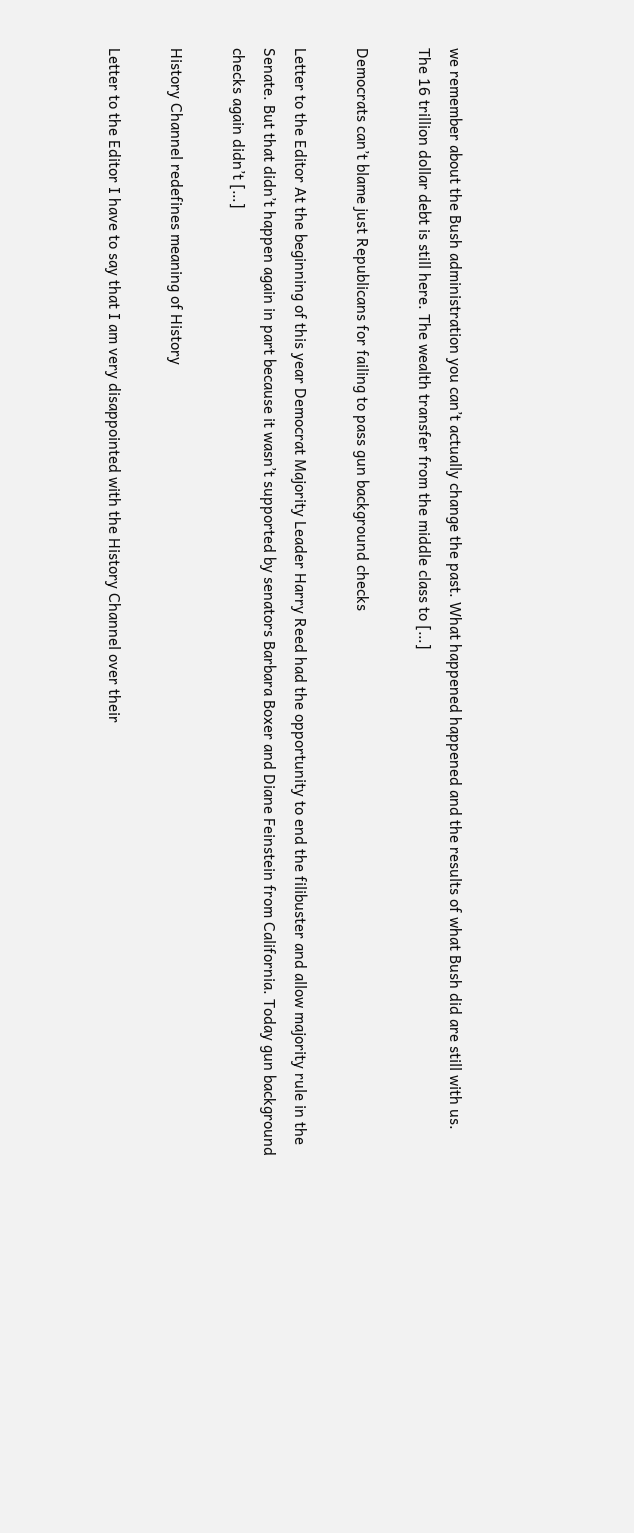we remember about the Bush administration you can’t actually change the past. What happened happened and the results of what Bush did are still with us. The 16 trillion dollar debt is still here. The wealth transfer from the middle class to […]

Democrats can’t blame just Republicans for failing to pass gun background checks

Letter to the Editor At the beginning of this year Democrat Majority Leader Harry Reed had the opportunity to end the filibuster and allow majority rule in the Senate. But that didn’t happen again in part because it wasn’t supported by senators Barbara Boxer and Diane Feinstein from California. Today gun background checks again didn’t […]

History Channel redefines meaning of History

Letter to the Editor I have to say that I am very disappointed with the History Channel over their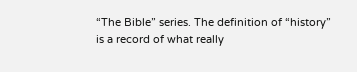“The Bible” series. The definition of “history” is a record of what really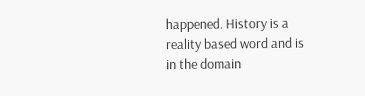happened. History is a reality based word and is in the domain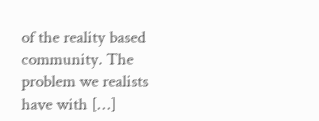of the reality based community. The problem we realists have with […]